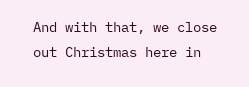And with that, we close out Christmas here in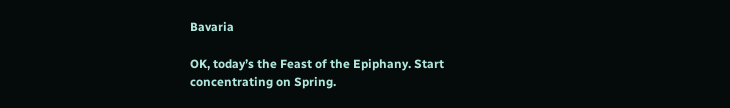Bavaria

OK, today’s the Feast of the Epiphany. Start concentrating on Spring.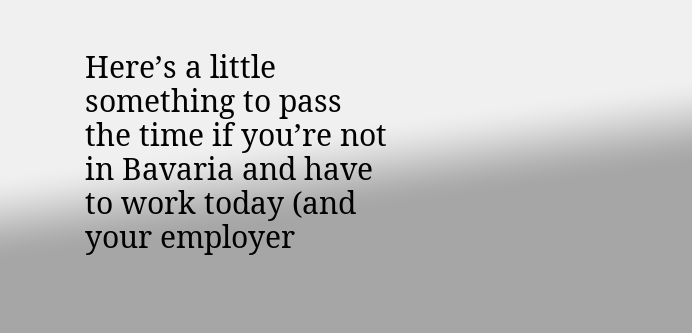Here’s a little something to pass the time if you’re not in Bavaria and have to work today (and your employer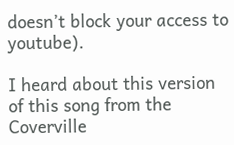doesn’t block your access to youtube).

I heard about this version of this song from the Coverville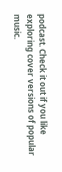podcast. Check it out if you like exploring cover versions of popular music.